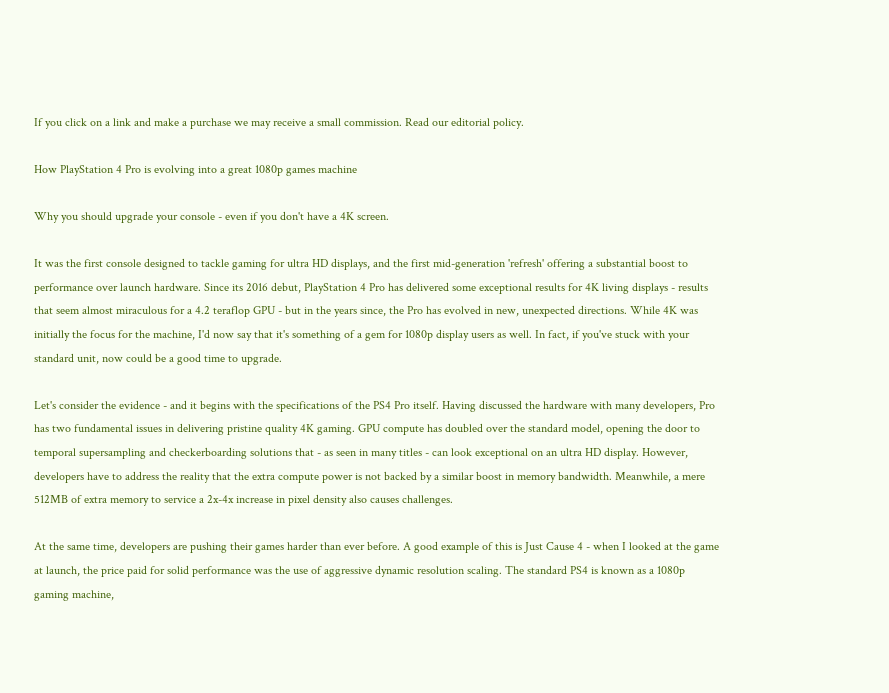If you click on a link and make a purchase we may receive a small commission. Read our editorial policy.

How PlayStation 4 Pro is evolving into a great 1080p games machine

Why you should upgrade your console - even if you don't have a 4K screen.

It was the first console designed to tackle gaming for ultra HD displays, and the first mid-generation 'refresh' offering a substantial boost to performance over launch hardware. Since its 2016 debut, PlayStation 4 Pro has delivered some exceptional results for 4K living displays - results that seem almost miraculous for a 4.2 teraflop GPU - but in the years since, the Pro has evolved in new, unexpected directions. While 4K was initially the focus for the machine, I'd now say that it's something of a gem for 1080p display users as well. In fact, if you've stuck with your standard unit, now could be a good time to upgrade.

Let's consider the evidence - and it begins with the specifications of the PS4 Pro itself. Having discussed the hardware with many developers, Pro has two fundamental issues in delivering pristine quality 4K gaming. GPU compute has doubled over the standard model, opening the door to temporal supersampling and checkerboarding solutions that - as seen in many titles - can look exceptional on an ultra HD display. However, developers have to address the reality that the extra compute power is not backed by a similar boost in memory bandwidth. Meanwhile, a mere 512MB of extra memory to service a 2x-4x increase in pixel density also causes challenges.

At the same time, developers are pushing their games harder than ever before. A good example of this is Just Cause 4 - when I looked at the game at launch, the price paid for solid performance was the use of aggressive dynamic resolution scaling. The standard PS4 is known as a 1080p gaming machine,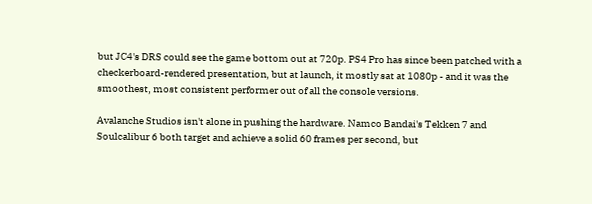but JC4's DRS could see the game bottom out at 720p. PS4 Pro has since been patched with a checkerboard-rendered presentation, but at launch, it mostly sat at 1080p - and it was the smoothest, most consistent performer out of all the console versions.

Avalanche Studios isn't alone in pushing the hardware. Namco Bandai's Tekken 7 and Soulcalibur 6 both target and achieve a solid 60 frames per second, but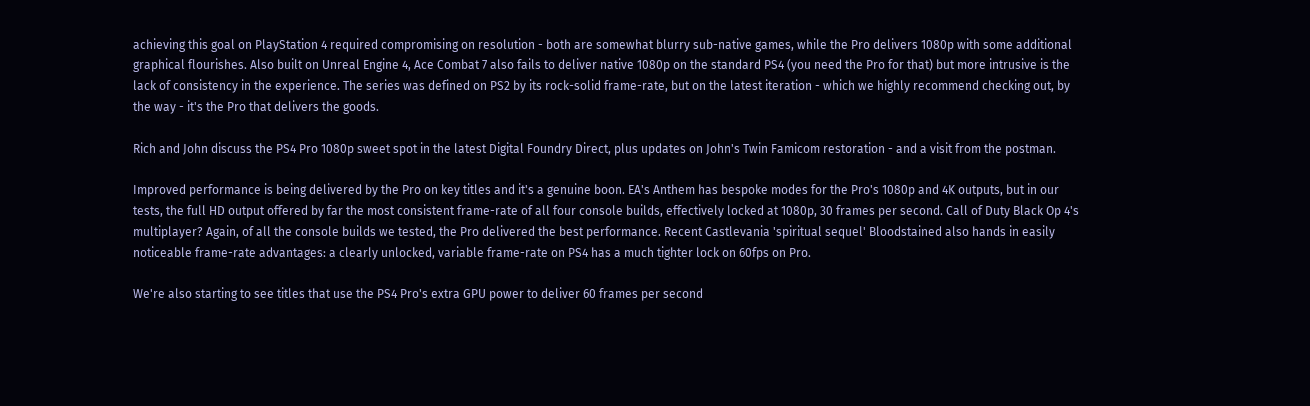achieving this goal on PlayStation 4 required compromising on resolution - both are somewhat blurry sub-native games, while the Pro delivers 1080p with some additional graphical flourishes. Also built on Unreal Engine 4, Ace Combat 7 also fails to deliver native 1080p on the standard PS4 (you need the Pro for that) but more intrusive is the lack of consistency in the experience. The series was defined on PS2 by its rock-solid frame-rate, but on the latest iteration - which we highly recommend checking out, by the way - it's the Pro that delivers the goods.

Rich and John discuss the PS4 Pro 1080p sweet spot in the latest Digital Foundry Direct, plus updates on John's Twin Famicom restoration - and a visit from the postman.

Improved performance is being delivered by the Pro on key titles and it's a genuine boon. EA's Anthem has bespoke modes for the Pro's 1080p and 4K outputs, but in our tests, the full HD output offered by far the most consistent frame-rate of all four console builds, effectively locked at 1080p, 30 frames per second. Call of Duty Black Op 4's multiplayer? Again, of all the console builds we tested, the Pro delivered the best performance. Recent Castlevania 'spiritual sequel' Bloodstained also hands in easily noticeable frame-rate advantages: a clearly unlocked, variable frame-rate on PS4 has a much tighter lock on 60fps on Pro.

We're also starting to see titles that use the PS4 Pro's extra GPU power to deliver 60 frames per second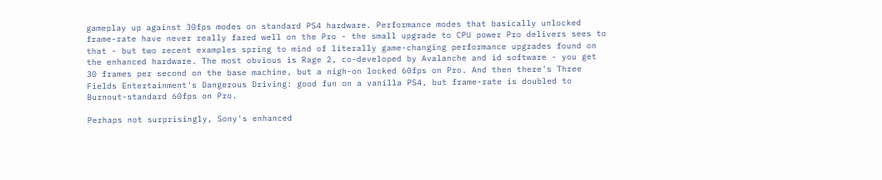gameplay up against 30fps modes on standard PS4 hardware. Performance modes that basically unlocked frame-rate have never really fared well on the Pro - the small upgrade to CPU power Pro delivers sees to that - but two recent examples spring to mind of literally game-changing performance upgrades found on the enhanced hardware. The most obvious is Rage 2, co-developed by Avalanche and id software - you get 30 frames per second on the base machine, but a nigh-on locked 60fps on Pro. And then there's Three Fields Entertainment's Dangerous Driving: good fun on a vanilla PS4, but frame-rate is doubled to Burnout-standard 60fps on Pro.

Perhaps not surprisingly, Sony's enhanced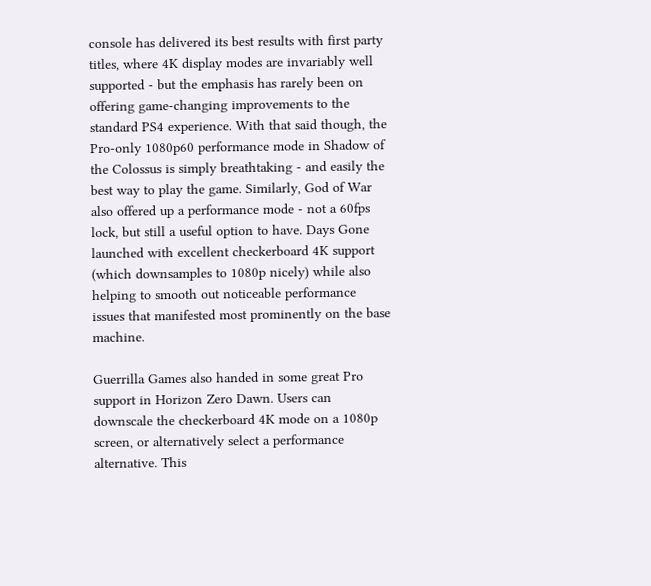console has delivered its best results with first party titles, where 4K display modes are invariably well supported - but the emphasis has rarely been on offering game-changing improvements to the standard PS4 experience. With that said though, the Pro-only 1080p60 performance mode in Shadow of the Colossus is simply breathtaking - and easily the best way to play the game. Similarly, God of War also offered up a performance mode - not a 60fps lock, but still a useful option to have. Days Gone launched with excellent checkerboard 4K support (which downsamples to 1080p nicely) while also helping to smooth out noticeable performance issues that manifested most prominently on the base machine.

Guerrilla Games also handed in some great Pro support in Horizon Zero Dawn. Users can downscale the checkerboard 4K mode on a 1080p screen, or alternatively select a performance alternative. This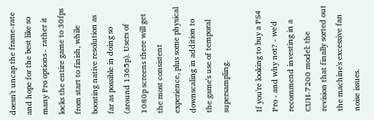doesn't uncap the frame-rate and hope for the best like so many Pro options - rather it locks the entire game to 30fps from start to finish, while boosting native resolution as far as possible in doing so (around 1365p). Users of 1080p screens there will get the most consistent experience, plus some physical downscaling in addition to the game's use of temporal supersampling.

If you're looking to buy a PS4 Pro - and why not? - we'd recommend investing in a CUH-7200 model: the revision that finally sorted out the machine's excessive fan noise issues.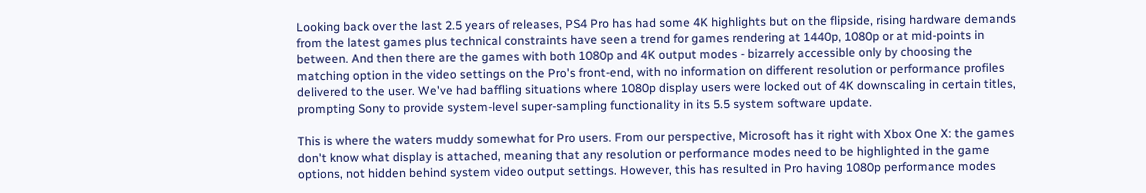Looking back over the last 2.5 years of releases, PS4 Pro has had some 4K highlights but on the flipside, rising hardware demands from the latest games plus technical constraints have seen a trend for games rendering at 1440p, 1080p or at mid-points in between. And then there are the games with both 1080p and 4K output modes - bizarrely accessible only by choosing the matching option in the video settings on the Pro's front-end, with no information on different resolution or performance profiles delivered to the user. We've had baffling situations where 1080p display users were locked out of 4K downscaling in certain titles, prompting Sony to provide system-level super-sampling functionality in its 5.5 system software update.

This is where the waters muddy somewhat for Pro users. From our perspective, Microsoft has it right with Xbox One X: the games don't know what display is attached, meaning that any resolution or performance modes need to be highlighted in the game options, not hidden behind system video output settings. However, this has resulted in Pro having 1080p performance modes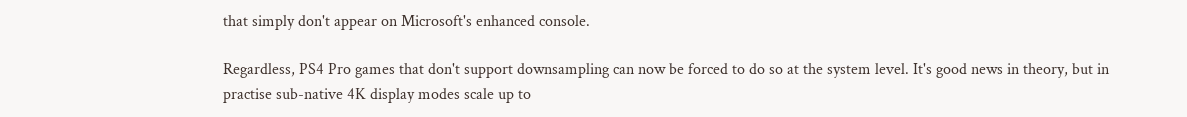that simply don't appear on Microsoft's enhanced console.

Regardless, PS4 Pro games that don't support downsampling can now be forced to do so at the system level. It's good news in theory, but in practise sub-native 4K display modes scale up to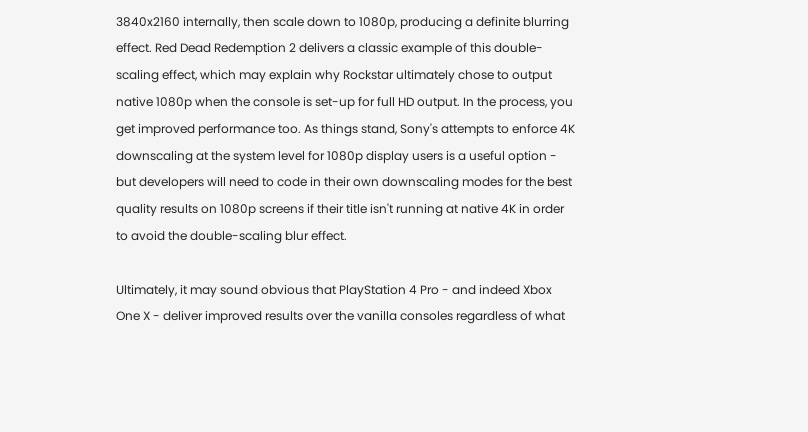3840x2160 internally, then scale down to 1080p, producing a definite blurring effect. Red Dead Redemption 2 delivers a classic example of this double-scaling effect, which may explain why Rockstar ultimately chose to output native 1080p when the console is set-up for full HD output. In the process, you get improved performance too. As things stand, Sony's attempts to enforce 4K downscaling at the system level for 1080p display users is a useful option - but developers will need to code in their own downscaling modes for the best quality results on 1080p screens if their title isn't running at native 4K in order to avoid the double-scaling blur effect.

Ultimately, it may sound obvious that PlayStation 4 Pro - and indeed Xbox One X - deliver improved results over the vanilla consoles regardless of what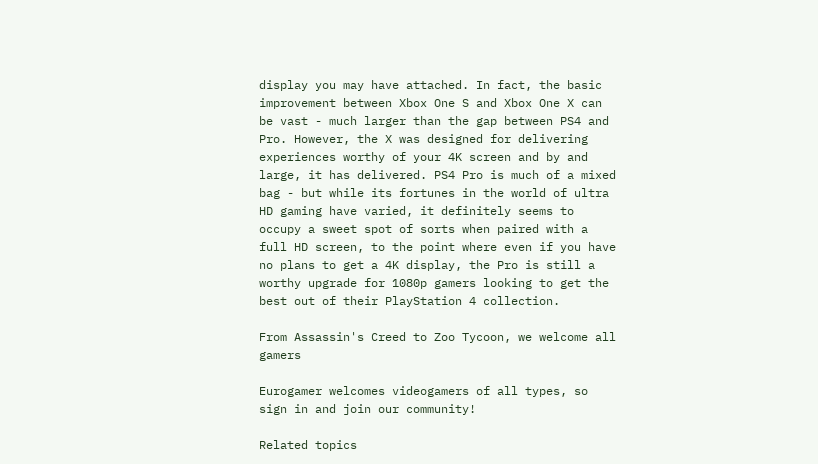display you may have attached. In fact, the basic improvement between Xbox One S and Xbox One X can be vast - much larger than the gap between PS4 and Pro. However, the X was designed for delivering experiences worthy of your 4K screen and by and large, it has delivered. PS4 Pro is much of a mixed bag - but while its fortunes in the world of ultra HD gaming have varied, it definitely seems to occupy a sweet spot of sorts when paired with a full HD screen, to the point where even if you have no plans to get a 4K display, the Pro is still a worthy upgrade for 1080p gamers looking to get the best out of their PlayStation 4 collection.

From Assassin's Creed to Zoo Tycoon, we welcome all gamers

Eurogamer welcomes videogamers of all types, so sign in and join our community!

Related topics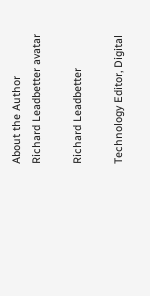About the Author
Richard Leadbetter avatar

Richard Leadbetter

Technology Editor, Digital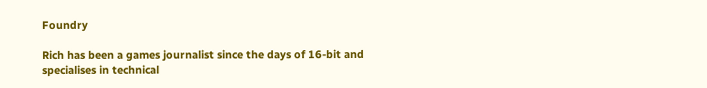Foundry

Rich has been a games journalist since the days of 16-bit and specialises in technical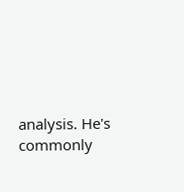analysis. He's commonly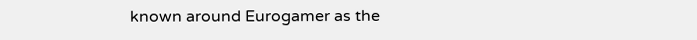known around Eurogamer as the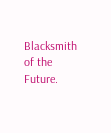Blacksmith of the Future.